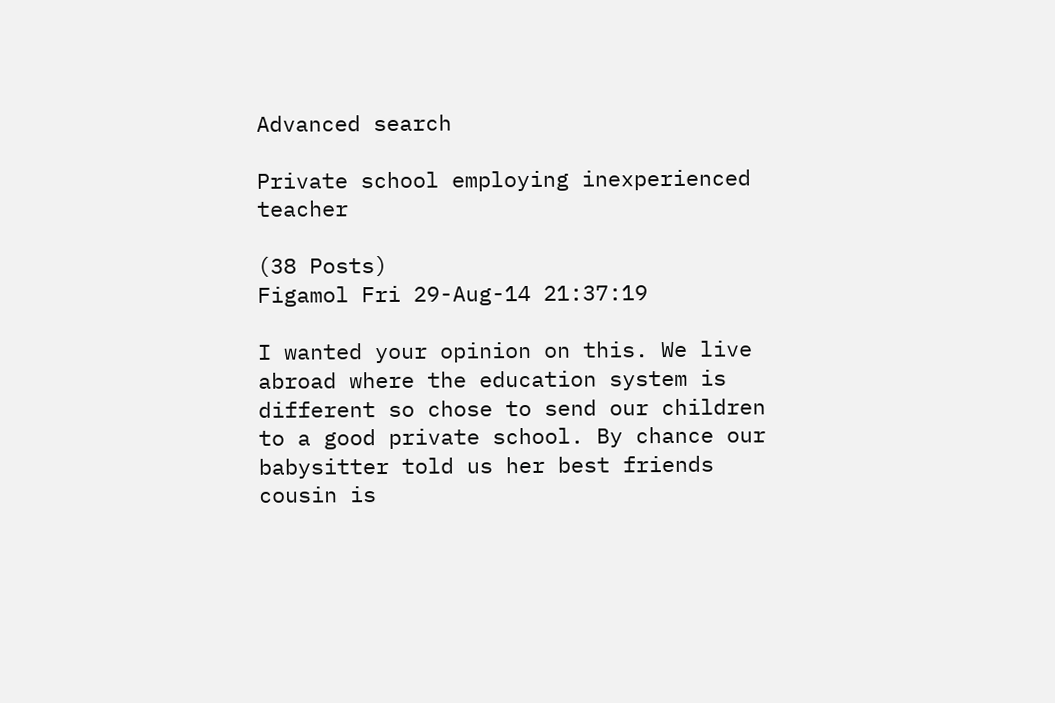Advanced search

Private school employing inexperienced teacher

(38 Posts)
Figamol Fri 29-Aug-14 21:37:19

I wanted your opinion on this. We live abroad where the education system is different so chose to send our children to a good private school. By chance our babysitter told us her best friends cousin is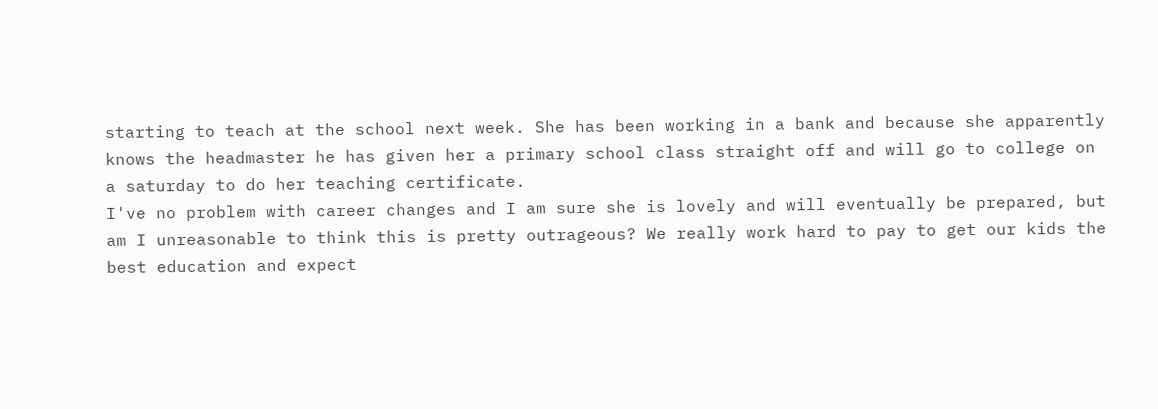starting to teach at the school next week. She has been working in a bank and because she apparently knows the headmaster he has given her a primary school class straight off and will go to college on a saturday to do her teaching certificate.
I've no problem with career changes and I am sure she is lovely and will eventually be prepared, but am I unreasonable to think this is pretty outrageous? We really work hard to pay to get our kids the best education and expect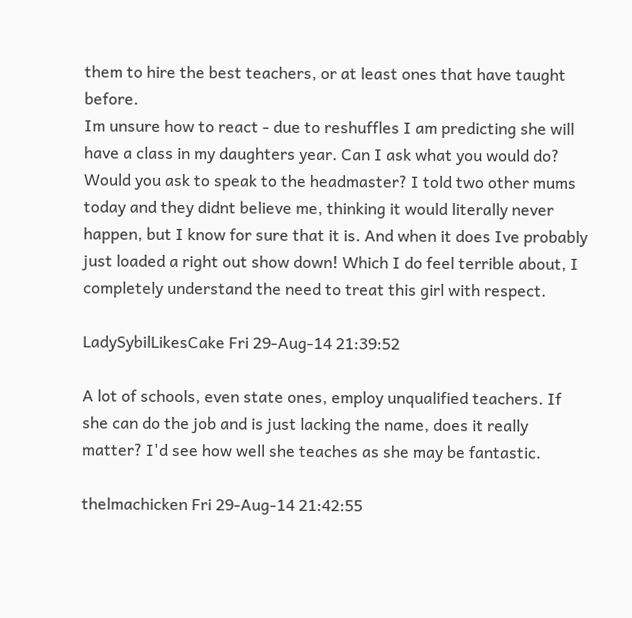them to hire the best teachers, or at least ones that have taught before.
Im unsure how to react - due to reshuffles I am predicting she will have a class in my daughters year. Can I ask what you would do? Would you ask to speak to the headmaster? I told two other mums today and they didnt believe me, thinking it would literally never happen, but I know for sure that it is. And when it does Ive probably just loaded a right out show down! Which I do feel terrible about, I completely understand the need to treat this girl with respect.

LadySybilLikesCake Fri 29-Aug-14 21:39:52

A lot of schools, even state ones, employ unqualified teachers. If she can do the job and is just lacking the name, does it really matter? I'd see how well she teaches as she may be fantastic.

thelmachicken Fri 29-Aug-14 21:42:55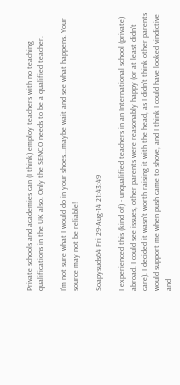Private schools and academies can (I think) employ teachers with no teaching qualifications in the UK also. Only the SENCO needs to be a qualified teacher.

I'm not sure what I would do in your shoes...maybe wait and see what happens. Your source may not be reliable!

Soapysuds64 Fri 29-Aug-14 21:43:49

I experienced this (kind of) - unqualified teachers in an International school (private) abroad. I could see issues, other parents were reasonably happy (or at least didn't care). I decided it wasn't worth raising it with the head, as I didn't think other parents would support me when push came to shove, and I think I could have looked vindictive and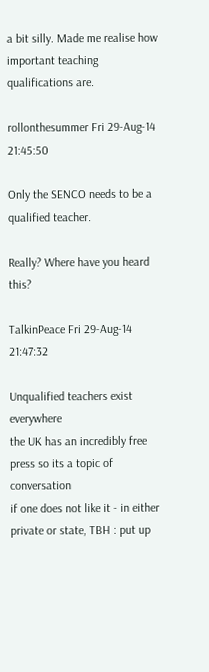a bit silly. Made me realise how important teaching qualifications are.

rollonthesummer Fri 29-Aug-14 21:45:50

Only the SENCO needs to be a qualified teacher.

Really? Where have you heard this?

TalkinPeace Fri 29-Aug-14 21:47:32

Unqualified teachers exist everywhere
the UK has an incredibly free press so its a topic of conversation
if one does not like it - in either private or state, TBH : put up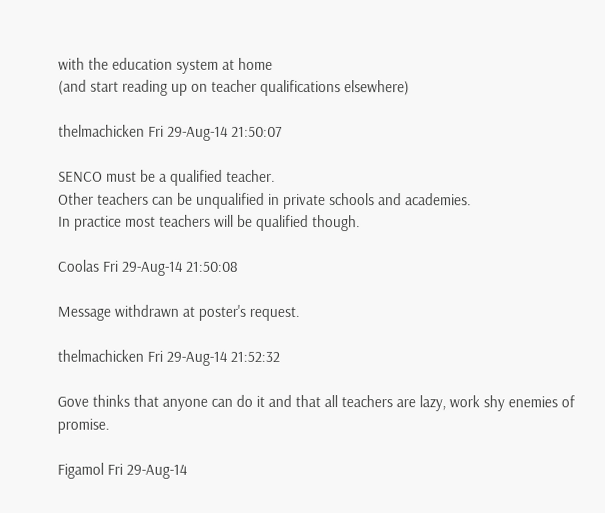with the education system at home
(and start reading up on teacher qualifications elsewhere)

thelmachicken Fri 29-Aug-14 21:50:07

SENCO must be a qualified teacher.
Other teachers can be unqualified in private schools and academies.
In practice most teachers will be qualified though.

Coolas Fri 29-Aug-14 21:50:08

Message withdrawn at poster's request.

thelmachicken Fri 29-Aug-14 21:52:32

Gove thinks that anyone can do it and that all teachers are lazy, work shy enemies of promise.

Figamol Fri 29-Aug-14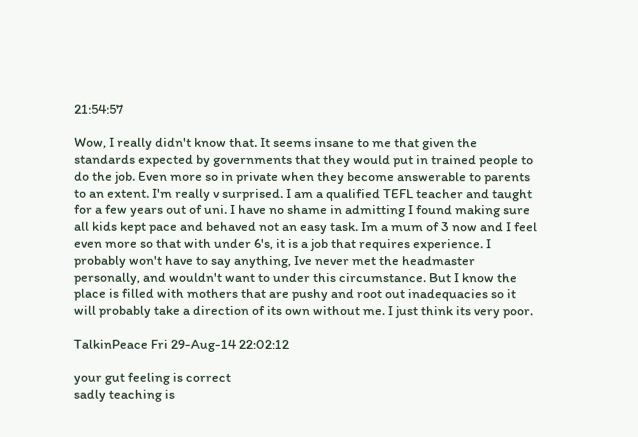21:54:57

Wow, I really didn't know that. It seems insane to me that given the standards expected by governments that they would put in trained people to do the job. Even more so in private when they become answerable to parents to an extent. I'm really v surprised. I am a qualified TEFL teacher and taught for a few years out of uni. I have no shame in admitting I found making sure all kids kept pace and behaved not an easy task. Im a mum of 3 now and I feel even more so that with under 6's, it is a job that requires experience. I probably won't have to say anything, Ive never met the headmaster personally, and wouldn't want to under this circumstance. But I know the place is filled with mothers that are pushy and root out inadequacies so it will probably take a direction of its own without me. I just think its very poor.

TalkinPeace Fri 29-Aug-14 22:02:12

your gut feeling is correct
sadly teaching is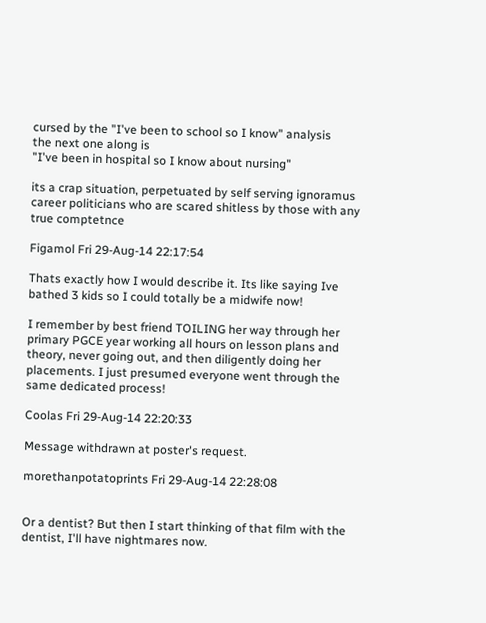cursed by the "I've been to school so I know" analysis
the next one along is
"I've been in hospital so I know about nursing"

its a crap situation, perpetuated by self serving ignoramus career politicians who are scared shitless by those with any true comptetnce

Figamol Fri 29-Aug-14 22:17:54

Thats exactly how I would describe it. Its like saying Ive bathed 3 kids so I could totally be a midwife now!

I remember by best friend TOILING her way through her primary PGCE year working all hours on lesson plans and theory, never going out, and then diligently doing her placements. I just presumed everyone went through the same dedicated process!

Coolas Fri 29-Aug-14 22:20:33

Message withdrawn at poster's request.

morethanpotatoprints Fri 29-Aug-14 22:28:08


Or a dentist? But then I start thinking of that film with the dentist, I'll have nightmares now.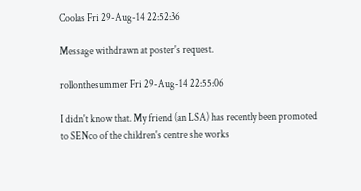Coolas Fri 29-Aug-14 22:52:36

Message withdrawn at poster's request.

rollonthesummer Fri 29-Aug-14 22:55:06

I didn't know that. My friend (an LSA) has recently been promoted to SENco of the children's centre she works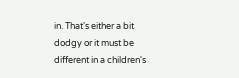in. That's either a bit dodgy or it must be different in a children's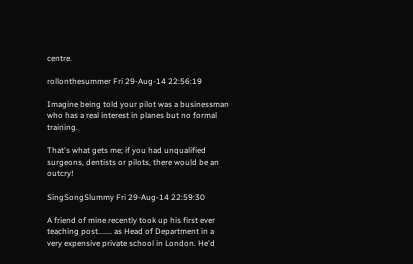centre.

rollonthesummer Fri 29-Aug-14 22:56:19

Imagine being told your pilot was a businessman who has a real interest in planes but no formal training.

That's what gets me; if you had unqualified surgeons, dentists or pilots, there would be an outcry!

SingSongSlummy Fri 29-Aug-14 22:59:30

A friend of mine recently took up his first ever teaching post....... as Head of Department in a very expensive private school in London. He'd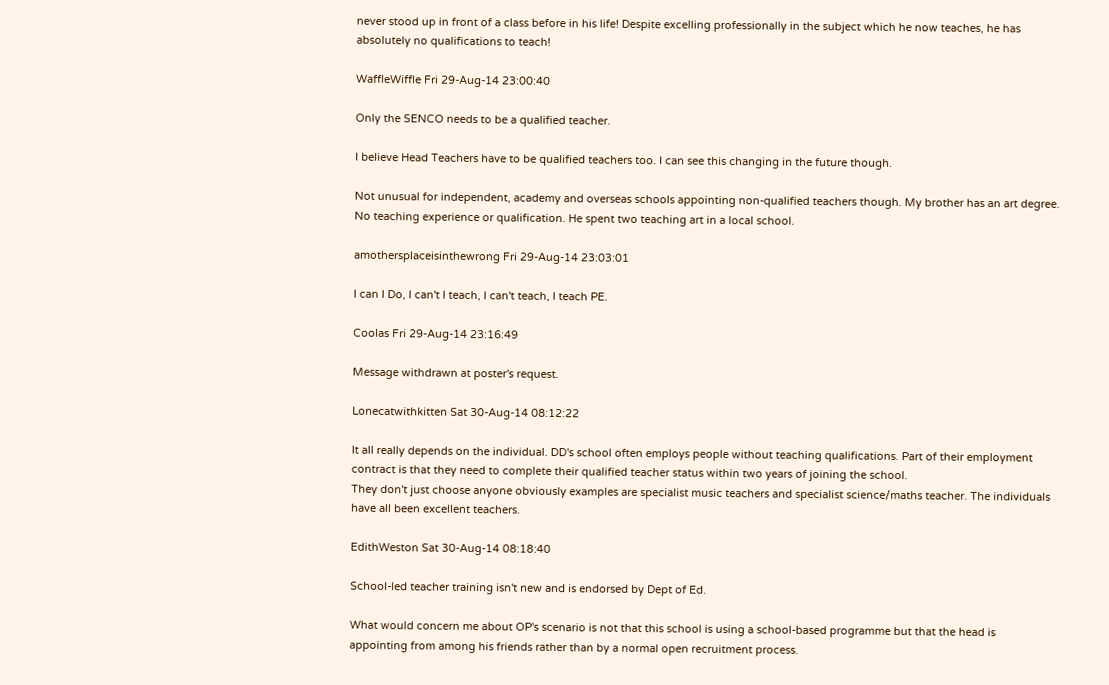never stood up in front of a class before in his life! Despite excelling professionally in the subject which he now teaches, he has absolutely no qualifications to teach!

WaffleWiffle Fri 29-Aug-14 23:00:40

Only the SENCO needs to be a qualified teacher.

I believe Head Teachers have to be qualified teachers too. I can see this changing in the future though.

Not unusual for independent, academy and overseas schools appointing non-qualified teachers though. My brother has an art degree. No teaching experience or qualification. He spent two teaching art in a local school.

amothersplaceisinthewrong Fri 29-Aug-14 23:03:01

I can I Do, I can't I teach, I can't teach, I teach PE.

Coolas Fri 29-Aug-14 23:16:49

Message withdrawn at poster's request.

Lonecatwithkitten Sat 30-Aug-14 08:12:22

It all really depends on the individual. DD's school often employs people without teaching qualifications. Part of their employment contract is that they need to complete their qualified teacher status within two years of joining the school.
They don't just choose anyone obviously examples are specialist music teachers and specialist science/maths teacher. The individuals have all been excellent teachers.

EdithWeston Sat 30-Aug-14 08:18:40

School-led teacher training isn't new and is endorsed by Dept of Ed.

What would concern me about OP's scenario is not that this school is using a school-based programme but that the head is appointing from among his friends rather than by a normal open recruitment process.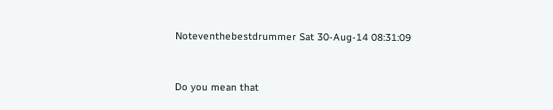Noteventhebestdrummer Sat 30-Aug-14 08:31:09


Do you mean that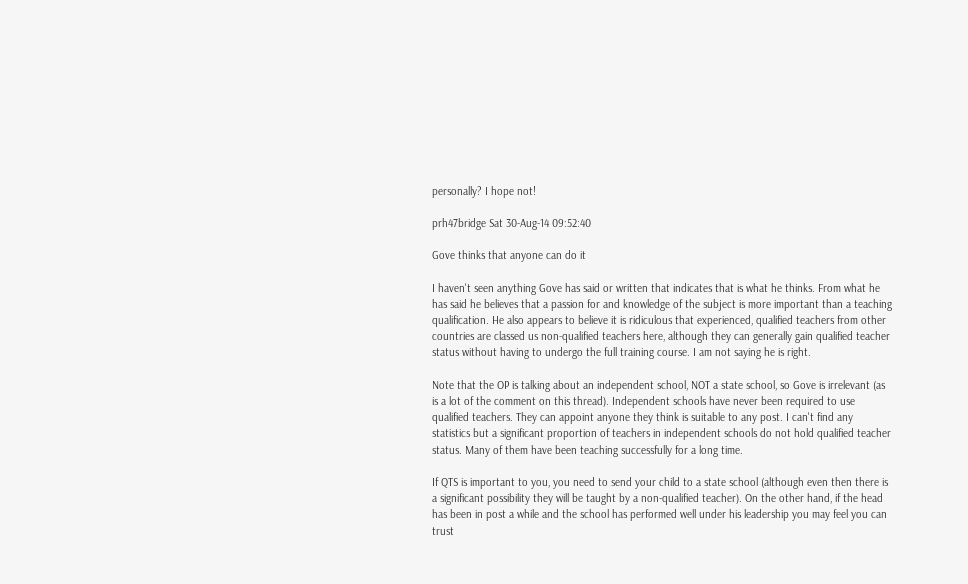personally? I hope not!

prh47bridge Sat 30-Aug-14 09:52:40

Gove thinks that anyone can do it

I haven't seen anything Gove has said or written that indicates that is what he thinks. From what he has said he believes that a passion for and knowledge of the subject is more important than a teaching qualification. He also appears to believe it is ridiculous that experienced, qualified teachers from other countries are classed us non-qualified teachers here, although they can generally gain qualified teacher status without having to undergo the full training course. I am not saying he is right.

Note that the OP is talking about an independent school, NOT a state school, so Gove is irrelevant (as is a lot of the comment on this thread). Independent schools have never been required to use qualified teachers. They can appoint anyone they think is suitable to any post. I can't find any statistics but a significant proportion of teachers in independent schools do not hold qualified teacher status. Many of them have been teaching successfully for a long time.

If QTS is important to you, you need to send your child to a state school (although even then there is a significant possibility they will be taught by a non-qualified teacher). On the other hand, if the head has been in post a while and the school has performed well under his leadership you may feel you can trust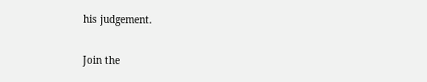his judgement.

Join the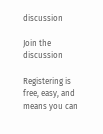discussion

Join the discussion

Registering is free, easy, and means you can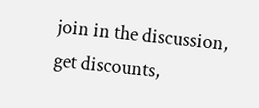join in the discussion, get discounts,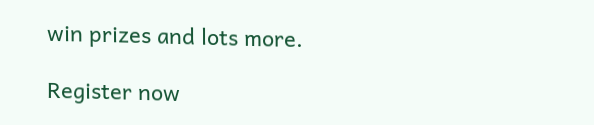win prizes and lots more.

Register now